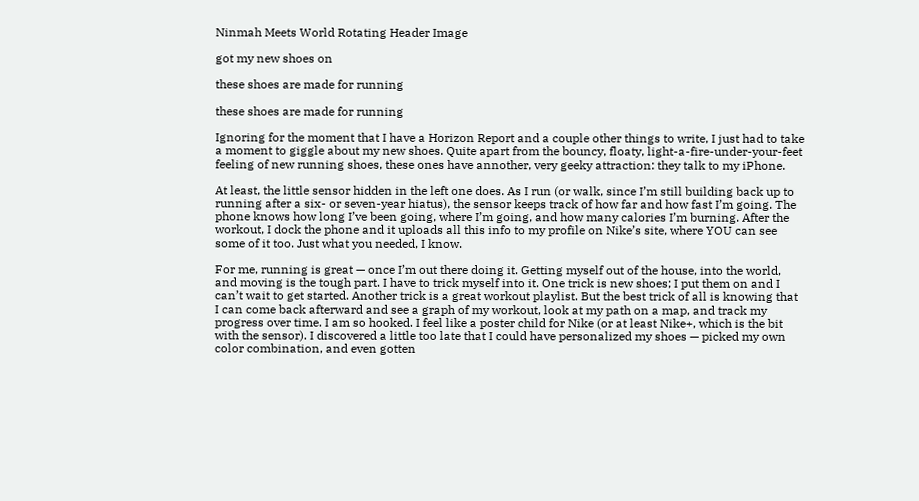Ninmah Meets World Rotating Header Image

got my new shoes on

these shoes are made for running

these shoes are made for running

Ignoring for the moment that I have a Horizon Report and a couple other things to write, I just had to take a moment to giggle about my new shoes. Quite apart from the bouncy, floaty, light-a-fire-under-your-feet feeling of new running shoes, these ones have annother, very geeky attraction: they talk to my iPhone.

At least, the little sensor hidden in the left one does. As I run (or walk, since I’m still building back up to running after a six- or seven-year hiatus), the sensor keeps track of how far and how fast I’m going. The phone knows how long I’ve been going, where I’m going, and how many calories I’m burning. After the workout, I dock the phone and it uploads all this info to my profile on Nike’s site, where YOU can see some of it too. Just what you needed, I know.

For me, running is great — once I’m out there doing it. Getting myself out of the house, into the world, and moving is the tough part. I have to trick myself into it. One trick is new shoes; I put them on and I can’t wait to get started. Another trick is a great workout playlist. But the best trick of all is knowing that I can come back afterward and see a graph of my workout, look at my path on a map, and track my progress over time. I am so hooked. I feel like a poster child for Nike (or at least Nike+, which is the bit with the sensor). I discovered a little too late that I could have personalized my shoes — picked my own color combination, and even gotten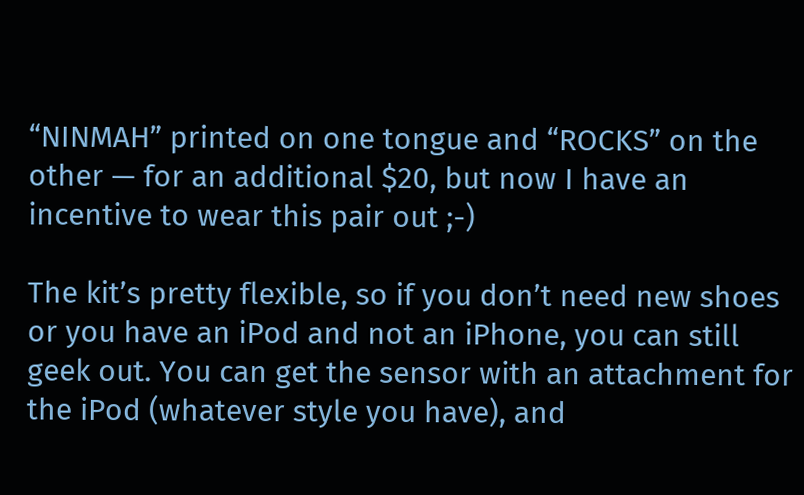“NINMAH” printed on one tongue and “ROCKS” on the other — for an additional $20, but now I have an incentive to wear this pair out ;-)

The kit’s pretty flexible, so if you don’t need new shoes or you have an iPod and not an iPhone, you can still geek out. You can get the sensor with an attachment for the iPod (whatever style you have), and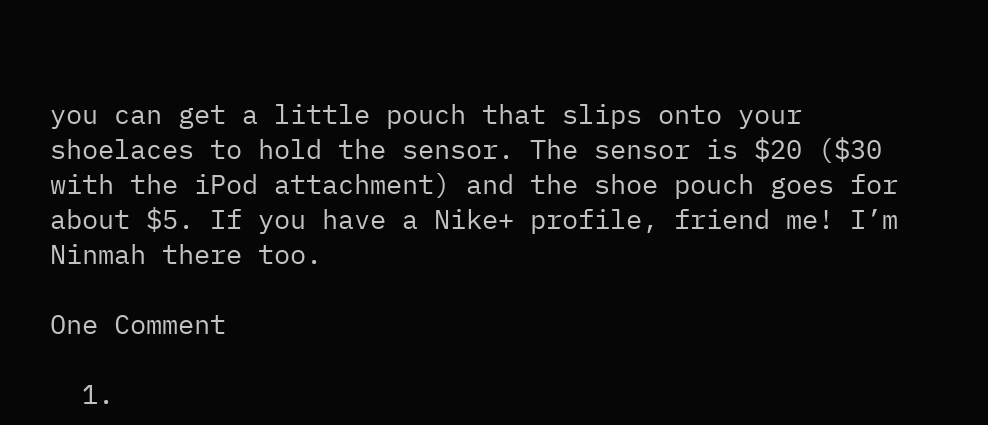you can get a little pouch that slips onto your shoelaces to hold the sensor. The sensor is $20 ($30 with the iPod attachment) and the shoe pouch goes for about $5. If you have a Nike+ profile, friend me! I’m Ninmah there too.

One Comment

  1.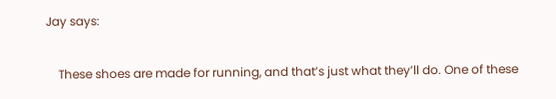Jay says:

    These shoes are made for running, and that’s just what they’ll do. One of these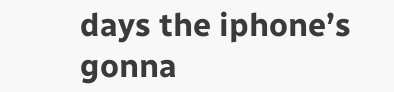days the iphone’s gonna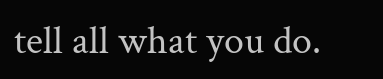tell all what you do.